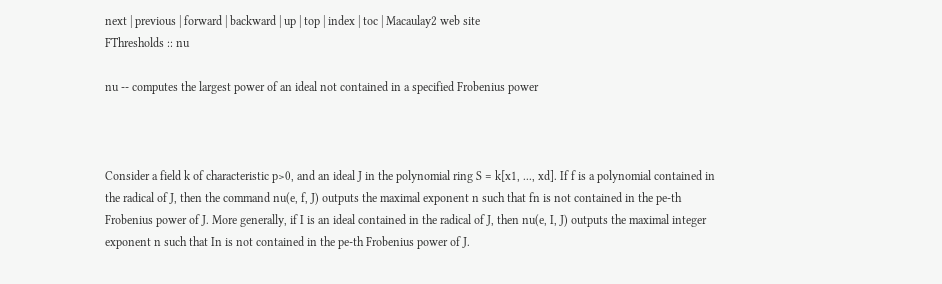next | previous | forward | backward | up | top | index | toc | Macaulay2 web site
FThresholds :: nu

nu -- computes the largest power of an ideal not contained in a specified Frobenius power



Consider a field k of characteristic p>0, and an ideal J in the polynomial ring S = k[x1, ..., xd]. If f is a polynomial contained in the radical of J, then the command nu(e, f, J) outputs the maximal exponent n such that fn is not contained in the pe-th Frobenius power of J. More generally, if I is an ideal contained in the radical of J, then nu(e, I, J) outputs the maximal integer exponent n such that In is not contained in the pe-th Frobenius power of J.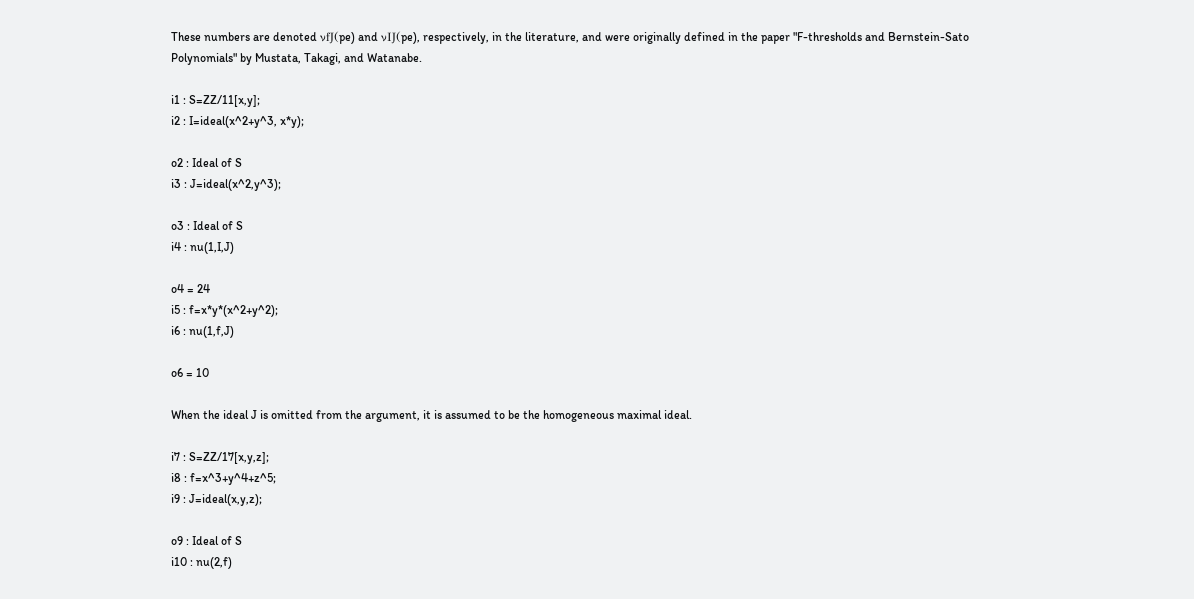These numbers are denoted νfJ(pe) and νIJ(pe), respectively, in the literature, and were originally defined in the paper "F-thresholds and Bernstein-Sato Polynomials" by Mustata, Takagi, and Watanabe.

i1 : S=ZZ/11[x,y];
i2 : I=ideal(x^2+y^3, x*y);

o2 : Ideal of S
i3 : J=ideal(x^2,y^3);

o3 : Ideal of S
i4 : nu(1,I,J)

o4 = 24
i5 : f=x*y*(x^2+y^2);
i6 : nu(1,f,J)

o6 = 10

When the ideal J is omitted from the argument, it is assumed to be the homogeneous maximal ideal.

i7 : S=ZZ/17[x,y,z];
i8 : f=x^3+y^4+z^5;
i9 : J=ideal(x,y,z);

o9 : Ideal of S
i10 : nu(2,f)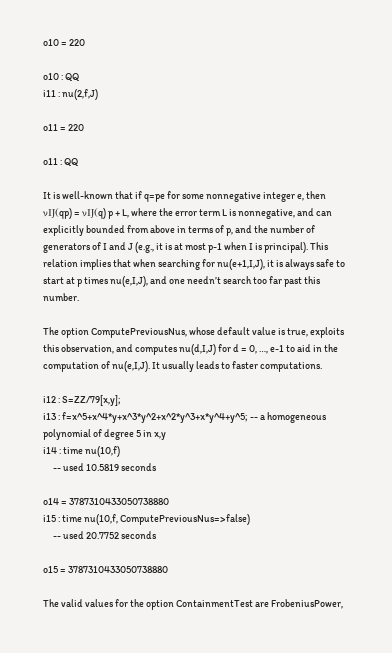o10 = 220

o10 : QQ
i11 : nu(2,f,J)

o11 = 220

o11 : QQ

It is well-known that if q=pe for some nonnegative integer e, then νIJ(qp) = νIJ(q) p + L, where the error term L is nonnegative, and can explicitly bounded from above in terms of p, and the number of generators of I and J (e.g., it is at most p-1 when I is principal). This relation implies that when searching for nu(e+1,I,J), it is always safe to start at p times nu(e,I,J), and one needn’t search too far past this number.

The option ComputePreviousNus, whose default value is true, exploits this observation, and computes nu(d,I,J) for d = 0, …, e-1 to aid in the computation of nu(e,I,J). It usually leads to faster computations.

i12 : S=ZZ/79[x,y];
i13 : f=x^5+x^4*y+x^3*y^2+x^2*y^3+x*y^4+y^5; -- a homogeneous polynomial of degree 5 in x,y
i14 : time nu(10,f)
     -- used 10.5819 seconds

o14 = 3787310433050738880
i15 : time nu(10,f, ComputePreviousNus=>false)
     -- used 20.7752 seconds

o15 = 3787310433050738880

The valid values for the option ContainmentTest are FrobeniusPower,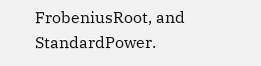FrobeniusRoot, and StandardPower.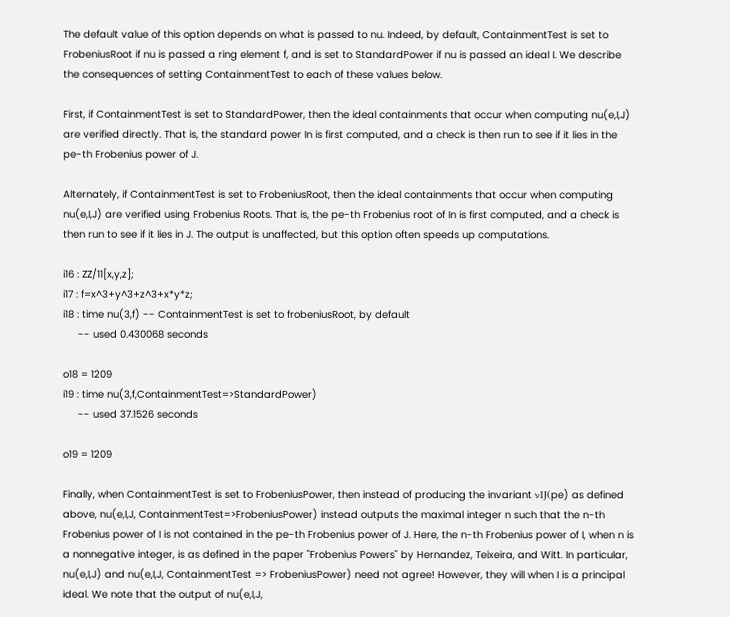The default value of this option depends on what is passed to nu. Indeed, by default, ContainmentTest is set to FrobeniusRoot if nu is passed a ring element f, and is set to StandardPower if nu is passed an ideal I. We describe the consequences of setting ContainmentTest to each of these values below.

First, if ContainmentTest is set to StandardPower, then the ideal containments that occur when computing nu(e,I,J) are verified directly. That is, the standard power In is first computed, and a check is then run to see if it lies in the pe-th Frobenius power of J.

Alternately, if ContainmentTest is set to FrobeniusRoot, then the ideal containments that occur when computing nu(e,I,J) are verified using Frobenius Roots. That is, the pe-th Frobenius root of In is first computed, and a check is then run to see if it lies in J. The output is unaffected, but this option often speeds up computations.

i16 : ZZ/11[x,y,z];
i17 : f=x^3+y^3+z^3+x*y*z;
i18 : time nu(3,f) -- ContainmentTest is set to frobeniusRoot, by default
     -- used 0.430068 seconds

o18 = 1209
i19 : time nu(3,f,ContainmentTest=>StandardPower)
     -- used 37.1526 seconds

o19 = 1209

Finally, when ContainmentTest is set to FrobeniusPower, then instead of producing the invariant νIJ(pe) as defined above, nu(e,I,J, ContainmentTest=>FrobeniusPower) instead outputs the maximal integer n such that the n-th Frobenius power of I is not contained in the pe-th Frobenius power of J. Here, the n-th Frobenius power of I, when n is a nonnegative integer, is as defined in the paper "Frobenius Powers" by Hernandez, Teixeira, and Witt. In particular, nu(e,I,J) and nu(e,I,J, ContainmentTest => FrobeniusPower) need not agree! However, they will when I is a principal ideal. We note that the output of nu(e,I,J,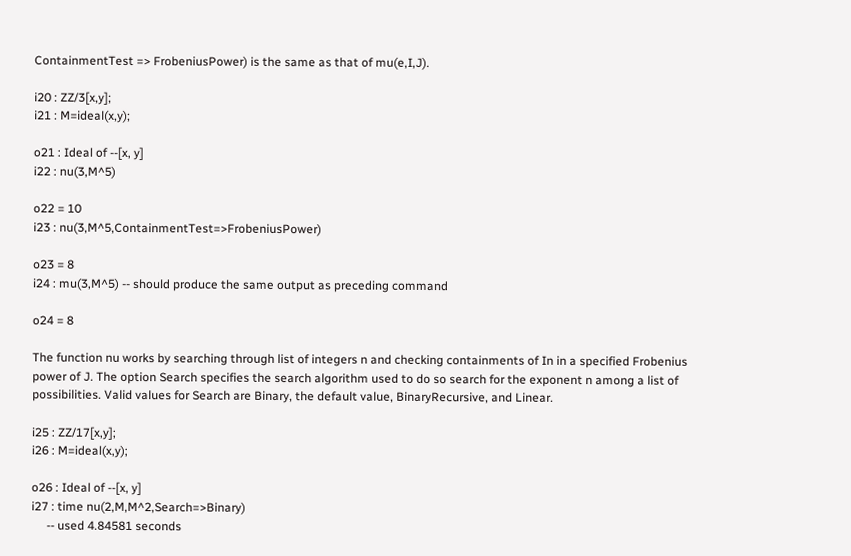ContainmentTest => FrobeniusPower) is the same as that of mu(e,I,J).

i20 : ZZ/3[x,y];
i21 : M=ideal(x,y);

o21 : Ideal of --[x, y]
i22 : nu(3,M^5)

o22 = 10
i23 : nu(3,M^5,ContainmentTest=>FrobeniusPower)

o23 = 8
i24 : mu(3,M^5) -- should produce the same output as preceding command

o24 = 8

The function nu works by searching through list of integers n and checking containments of In in a specified Frobenius power of J. The option Search specifies the search algorithm used to do so search for the exponent n among a list of possibilities. Valid values for Search are Binary, the default value, BinaryRecursive, and Linear.

i25 : ZZ/17[x,y];
i26 : M=ideal(x,y);

o26 : Ideal of --[x, y]
i27 : time nu(2,M,M^2,Search=>Binary)
     -- used 4.84581 seconds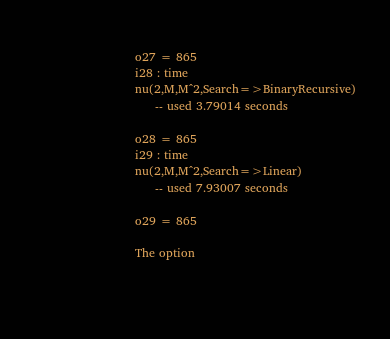o27 = 865
i28 : time nu(2,M,M^2,Search=>BinaryRecursive)
     -- used 3.79014 seconds

o28 = 865
i29 : time nu(2,M,M^2,Search=>Linear)
     -- used 7.93007 seconds

o29 = 865

The option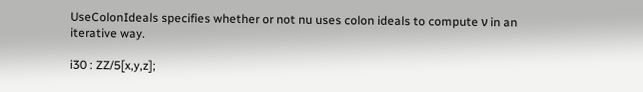UseColonIdeals specifies whether or not nu uses colon ideals to compute ν in an iterative way.

i30 : ZZ/5[x,y,z];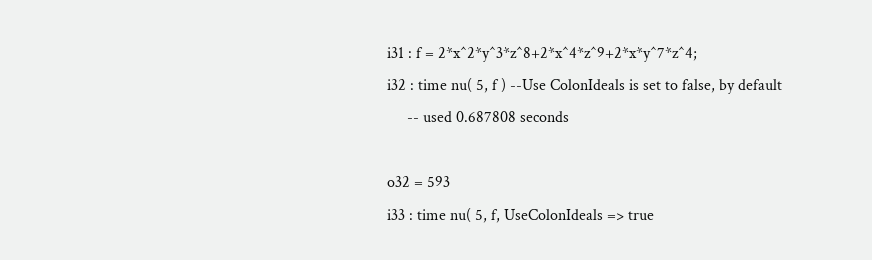i31 : f = 2*x^2*y^3*z^8+2*x^4*z^9+2*x*y^7*z^4;
i32 : time nu( 5, f ) --Use ColonIdeals is set to false, by default
     -- used 0.687808 seconds

o32 = 593
i33 : time nu( 5, f, UseColonIdeals => true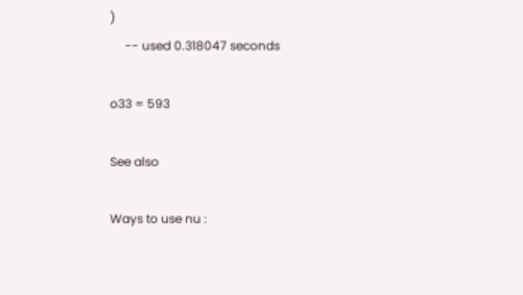)
     -- used 0.318047 seconds

o33 = 593

See also

Ways to use nu :